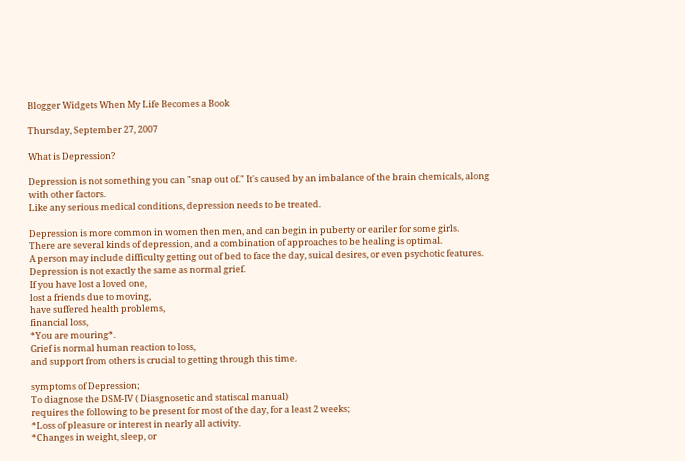Blogger Widgets When My Life Becomes a Book

Thursday, September 27, 2007

What is Depression?

Depression is not something you can "snap out of." It's caused by an imbalance of the brain chemicals, along with other factors.
Like any serious medical conditions, depression needs to be treated.

Depression is more common in women then men, and can begin in puberty or eariler for some girls.
There are several kinds of depression, and a combination of approaches to be healing is optimal.
A person may include difficulty getting out of bed to face the day, suical desires, or even psychotic features.
Depression is not exactly the same as normal grief.
If you have lost a loved one,
lost a friends due to moving,
have suffered health problems,
financial loss,
*You are mouring*.
Grief is normal human reaction to loss,
and support from others is crucial to getting through this time.

symptoms of Depression;
To diagnose the DSM-IV ( Diasgnosetic and statiscal manual)
requires the following to be present for most of the day, for a least 2 weeks;
*Loss of pleasure or interest in nearly all activity.
*Changes in weight, sleep, or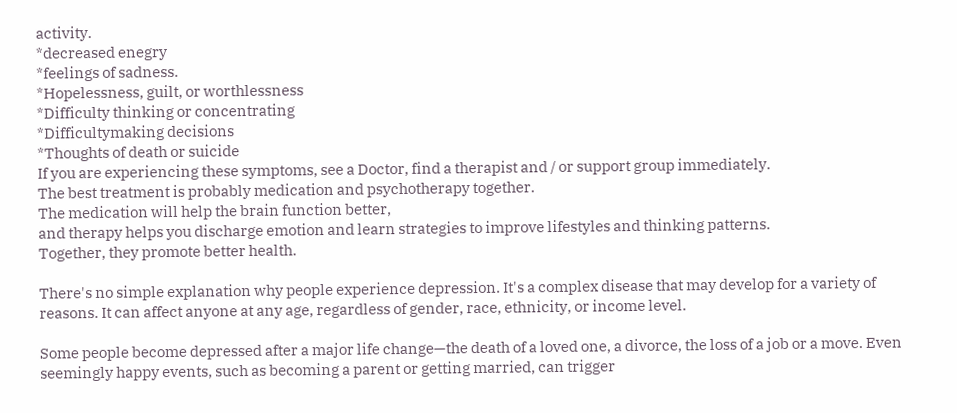activity.
*decreased enegry
*feelings of sadness.
*Hopelessness, guilt, or worthlessness
*Difficulty thinking or concentrating
*Difficultymaking decisions
*Thoughts of death or suicide
If you are experiencing these symptoms, see a Doctor, find a therapist and / or support group immediately.
The best treatment is probably medication and psychotherapy together.
The medication will help the brain function better,
and therapy helps you discharge emotion and learn strategies to improve lifestyles and thinking patterns.
Together, they promote better health.

There's no simple explanation why people experience depression. It's a complex disease that may develop for a variety of reasons. It can affect anyone at any age, regardless of gender, race, ethnicity, or income level.

Some people become depressed after a major life change—the death of a loved one, a divorce, the loss of a job or a move. Even seemingly happy events, such as becoming a parent or getting married, can trigger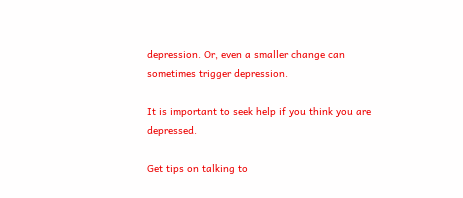depression. Or, even a smaller change can sometimes trigger depression.

It is important to seek help if you think you are depressed.

Get tips on talking to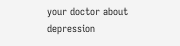your doctor about depression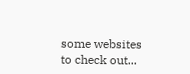some websites to check out...